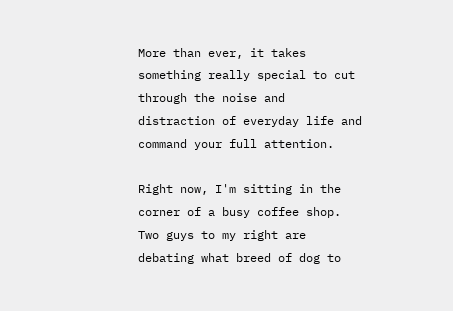More than ever, it takes something really special to cut through the noise and distraction of everyday life and command your full attention.

Right now, I'm sitting in the corner of a busy coffee shop. Two guys to my right are debating what breed of dog to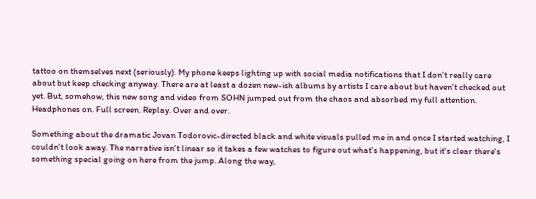tattoo on themselves next (seriously). My phone keeps lighting up with social media notifications that I don't really care about but keep checking anyway. There are at least a dozen new-ish albums by artists I care about but haven't checked out yet. But, somehow, this new song and video from SOHN jumped out from the chaos and absorbed my full attention. Headphones on. Full screen. Replay. Over and over.

Something about the dramatic Jovan Todorovic-directed black and white visuals pulled me in and once I started watching, I couldn't look away. The narrative isn't linear so it takes a few watches to figure out what's happening, but it's clear there's something special going on here from the jump. Along the way,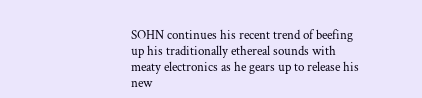SOHN continues his recent trend of beefing up his traditionally ethereal sounds with meaty electronics as he gears up to release his new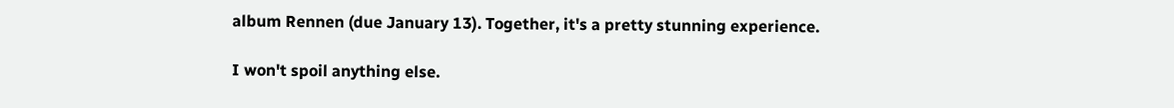album Rennen (due January 13). Together, it's a pretty stunning experience.

I won't spoil anything else.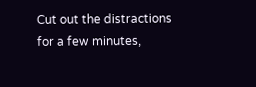Cut out the distractions for a few minutes,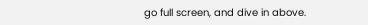go full screen, and dive in above.